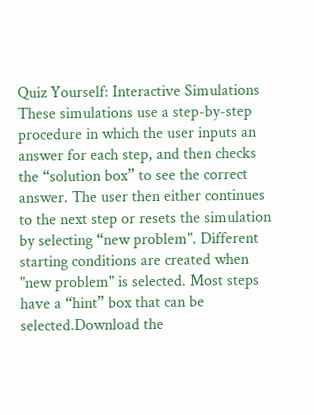Quiz Yourself: Interactive Simulations
These simulations use a step-by-step procedure in which the user inputs an answer for each step, and then checks the “solution box” to see the correct answer. The user then either continues to the next step or resets the simulation by selecting “new problem". Different starting conditions are created when "new problem" is selected. Most steps have a “hint” box that can be selected.Download the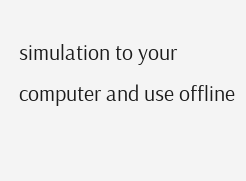simulation to your computer and use offline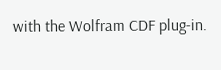with the Wolfram CDF plug-in.